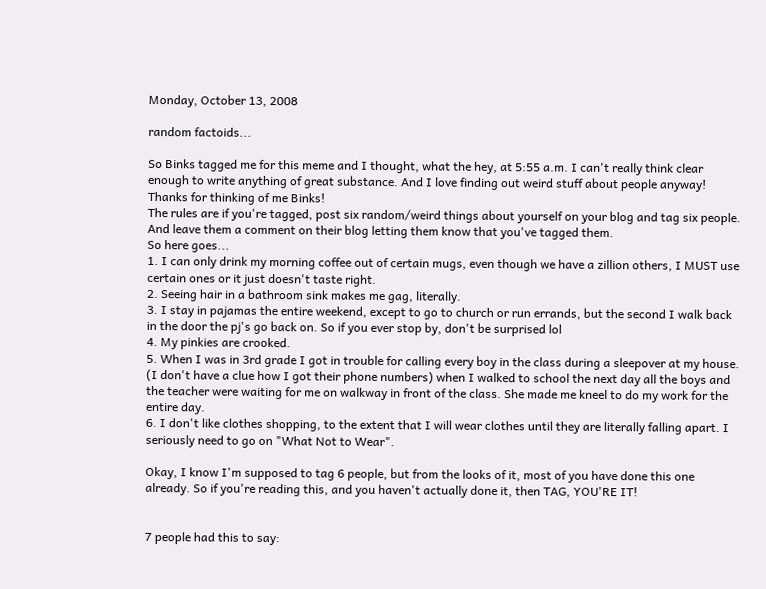Monday, October 13, 2008

random factoids...

So Binks tagged me for this meme and I thought, what the hey, at 5:55 a.m. I can't really think clear enough to write anything of great substance. And I love finding out weird stuff about people anyway! Thanks for thinking of me Binks!
The rules are if you're tagged, post six random/weird things about yourself on your blog and tag six people. And leave them a comment on their blog letting them know that you've tagged them.
So here goes...
1. I can only drink my morning coffee out of certain mugs, even though we have a zillion others, I MUST use certain ones or it just doesn't taste right.
2. Seeing hair in a bathroom sink makes me gag, literally.
3. I stay in pajamas the entire weekend, except to go to church or run errands, but the second I walk back in the door the pj's go back on. So if you ever stop by, don't be surprised lol
4. My pinkies are crooked.
5. When I was in 3rd grade I got in trouble for calling every boy in the class during a sleepover at my house. (I don't have a clue how I got their phone numbers) when I walked to school the next day all the boys and the teacher were waiting for me on walkway in front of the class. She made me kneel to do my work for the entire day.
6. I don't like clothes shopping, to the extent that I will wear clothes until they are literally falling apart. I seriously need to go on "What Not to Wear".

Okay, I know I'm supposed to tag 6 people, but from the looks of it, most of you have done this one already. So if you're reading this, and you haven't actually done it, then TAG, YOU'RE IT!


7 people had this to say: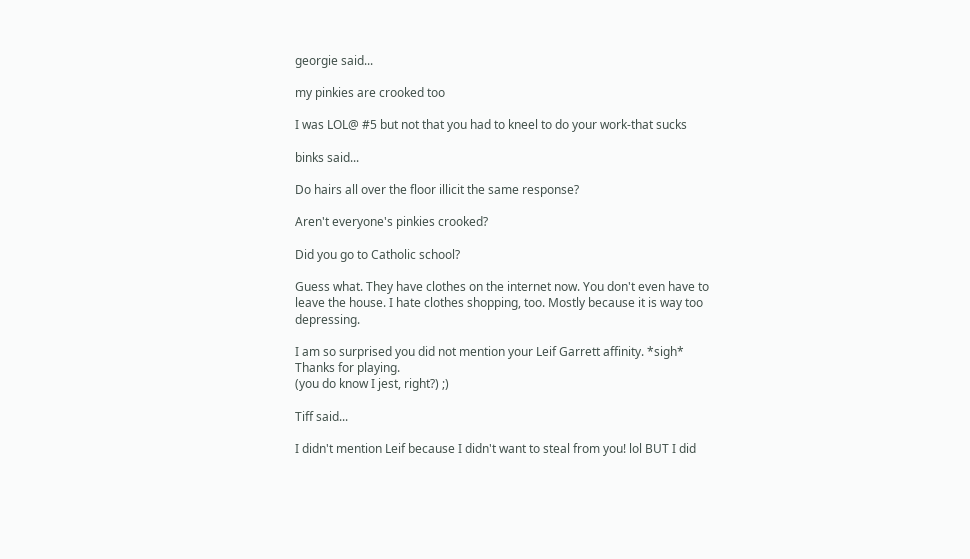georgie said...

my pinkies are crooked too

I was LOL@ #5 but not that you had to kneel to do your work-that sucks

binks said...

Do hairs all over the floor illicit the same response?

Aren't everyone's pinkies crooked?

Did you go to Catholic school?

Guess what. They have clothes on the internet now. You don't even have to leave the house. I hate clothes shopping, too. Mostly because it is way too depressing.

I am so surprised you did not mention your Leif Garrett affinity. *sigh*
Thanks for playing.
(you do know I jest, right?) ;)

Tiff said...

I didn't mention Leif because I didn't want to steal from you! lol BUT I did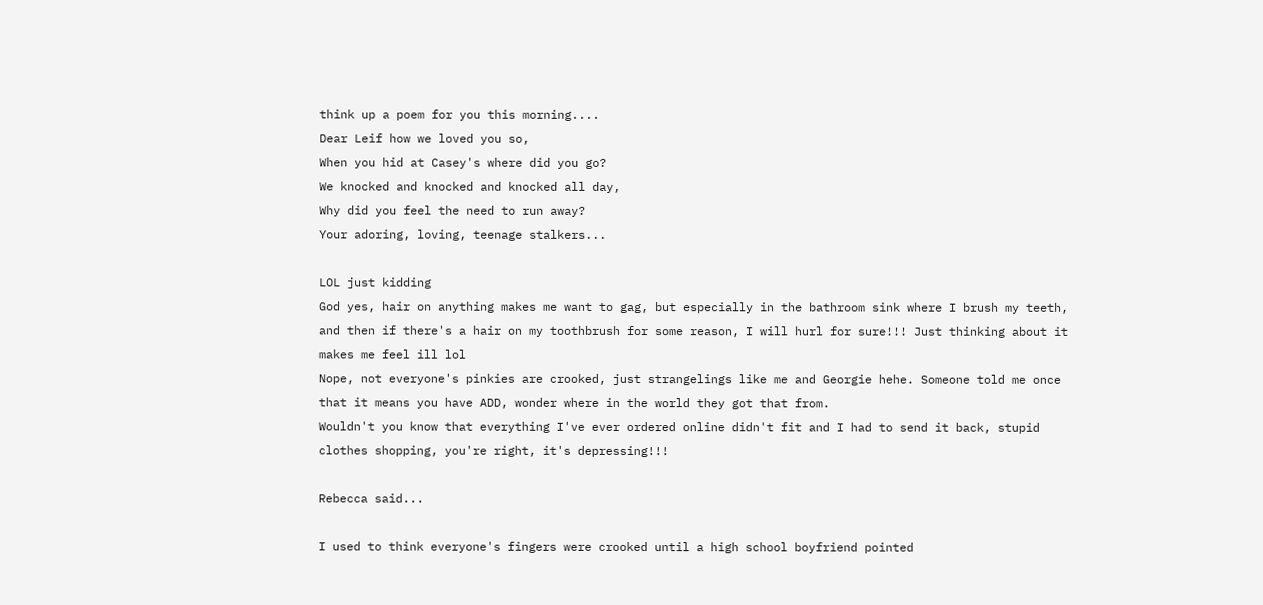think up a poem for you this morning....
Dear Leif how we loved you so,
When you hid at Casey's where did you go?
We knocked and knocked and knocked all day,
Why did you feel the need to run away?
Your adoring, loving, teenage stalkers...

LOL just kidding
God yes, hair on anything makes me want to gag, but especially in the bathroom sink where I brush my teeth, and then if there's a hair on my toothbrush for some reason, I will hurl for sure!!! Just thinking about it makes me feel ill lol
Nope, not everyone's pinkies are crooked, just strangelings like me and Georgie hehe. Someone told me once that it means you have ADD, wonder where in the world they got that from.
Wouldn't you know that everything I've ever ordered online didn't fit and I had to send it back, stupid clothes shopping, you're right, it's depressing!!!

Rebecca said...

I used to think everyone's fingers were crooked until a high school boyfriend pointed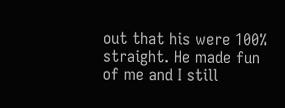out that his were 100% straight. He made fun of me and I still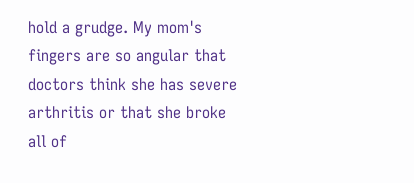hold a grudge. My mom's fingers are so angular that doctors think she has severe arthritis or that she broke all of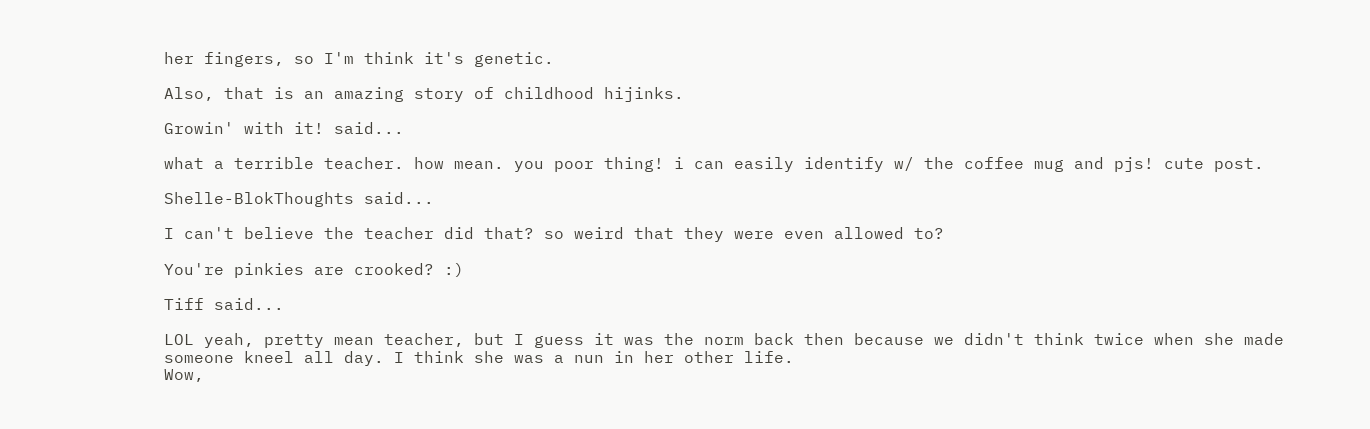her fingers, so I'm think it's genetic.

Also, that is an amazing story of childhood hijinks.

Growin' with it! said...

what a terrible teacher. how mean. you poor thing! i can easily identify w/ the coffee mug and pjs! cute post.

Shelle-BlokThoughts said...

I can't believe the teacher did that? so weird that they were even allowed to?

You're pinkies are crooked? :)

Tiff said...

LOL yeah, pretty mean teacher, but I guess it was the norm back then because we didn't think twice when she made someone kneel all day. I think she was a nun in her other life.
Wow,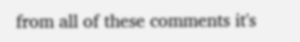from all of these comments it's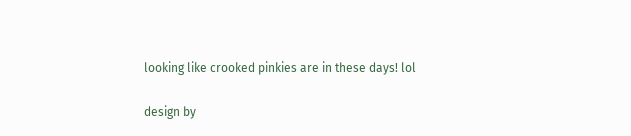looking like crooked pinkies are in these days! lol

design by